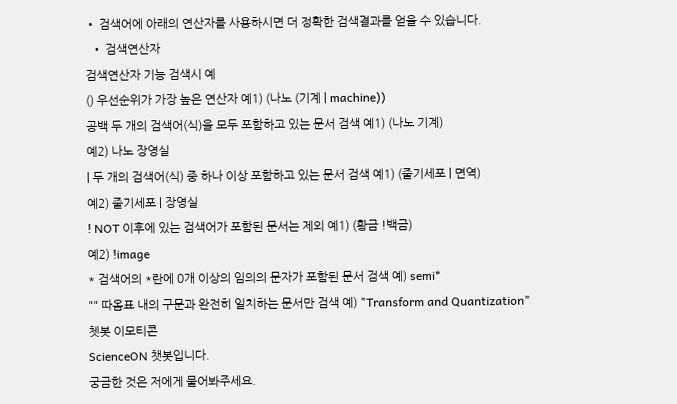• 검색어에 아래의 연산자를 사용하시면 더 정확한 검색결과를 얻을 수 있습니다.
  • 검색연산자
검색연산자 기능 검색시 예
() 우선순위가 가장 높은 연산자 예1) (나노 (기계 | machine))
공백 두 개의 검색어(식)을 모두 포함하고 있는 문서 검색 예1) (나노 기계)
예2) 나노 장영실
| 두 개의 검색어(식) 중 하나 이상 포함하고 있는 문서 검색 예1) (줄기세포 | 면역)
예2) 줄기세포 | 장영실
! NOT 이후에 있는 검색어가 포함된 문서는 제외 예1) (황금 !백금)
예2) !image
* 검색어의 *란에 0개 이상의 임의의 문자가 포함된 문서 검색 예) semi*
"" 따옴표 내의 구문과 완전히 일치하는 문서만 검색 예) "Transform and Quantization"
쳇봇 이모티콘
ScienceON 챗봇입니다.
궁금한 것은 저에게 물어봐주세요.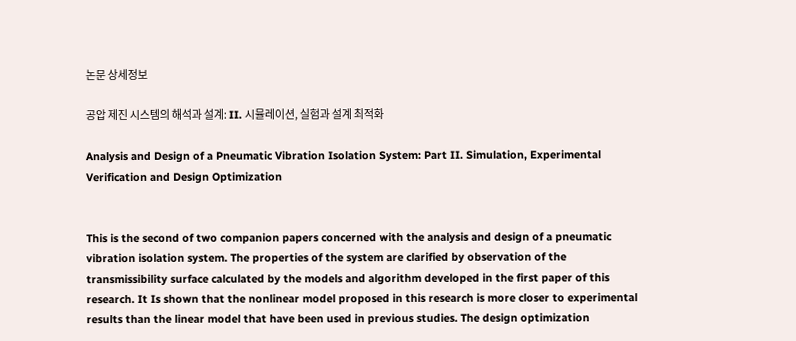논문 상세정보

공압 제진 시스템의 해석과 설계: II. 시뮬레이션, 실험과 설계 최적화

Analysis and Design of a Pneumatic Vibration Isolation System: Part II. Simulation, Experimental Verification and Design Optimization


This is the second of two companion papers concerned with the analysis and design of a pneumatic vibration isolation system. The properties of the system are clarified by observation of the transmissibility surface calculated by the models and algorithm developed in the first paper of this research. It Is shown that the nonlinear model proposed in this research is more closer to experimental results than the linear model that have been used in previous studies. The design optimization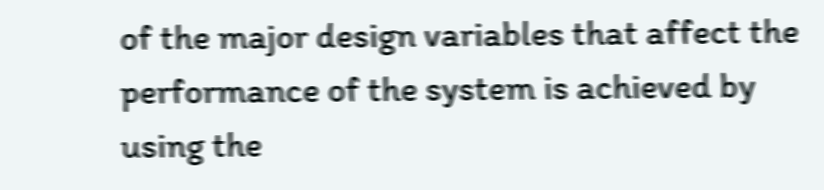of the major design variables that affect the performance of the system is achieved by using the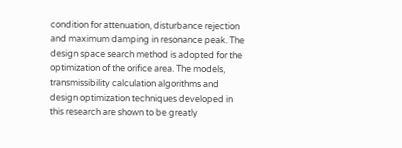condition for attenuation, disturbance rejection and maximum damping in resonance peak. The design space search method is adopted for the optimization of the orifice area. The models, transmissibility calculation algorithms and design optimization techniques developed in this research are shown to be greatly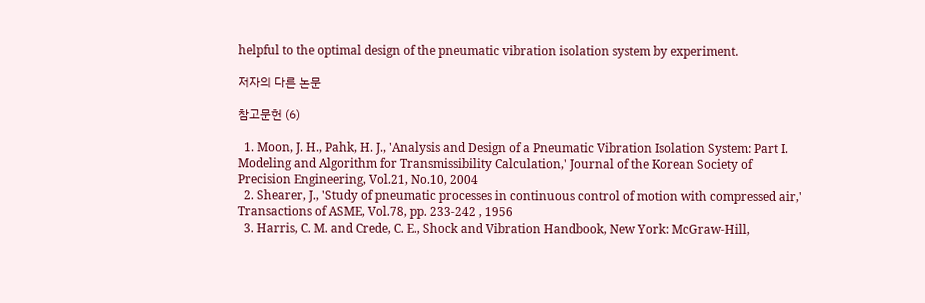helpful to the optimal design of the pneumatic vibration isolation system by experiment.

저자의 다른 논문

참고문헌 (6)

  1. Moon, J. H., Pahk, H. J., 'Analysis and Design of a Pneumatic Vibration Isolation System: Part I. Modeling and Algorithm for Transmissibility Calculation,' Journal of the Korean Society of Precision Engineering, Vol.21, No.10, 2004
  2. Shearer, J., 'Study of pneumatic processes in continuous control of motion with compressed air,' Transactions of ASME, Vol.78, pp. 233-242 , 1956
  3. Harris, C. M. and Crede, C. E., Shock and Vibration Handbook, New York: McGraw-Hill,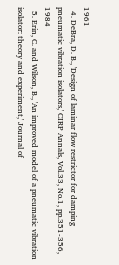1961
  4. DeBra, D. B., 'Design of laminar flow restrictor for damping pneumatic vibration isolators,' CIRP Annals, Vol.33, No.1, pp.351-356, 1984
  5. Erin, C. and Wilson, B., 'An improved model of a pneumatic vibration isolator: theory and experiment,' Journal of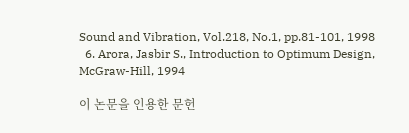Sound and Vibration, Vol.218, No.1, pp.81-101, 1998
  6. Arora, Jasbir S., Introduction to Optimum Design, McGraw-Hill, 1994

이 논문을 인용한 문헌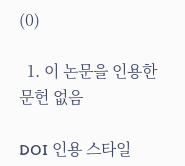(0)

  1. 이 논문을 인용한 문헌 없음

DOI 인용 스타일